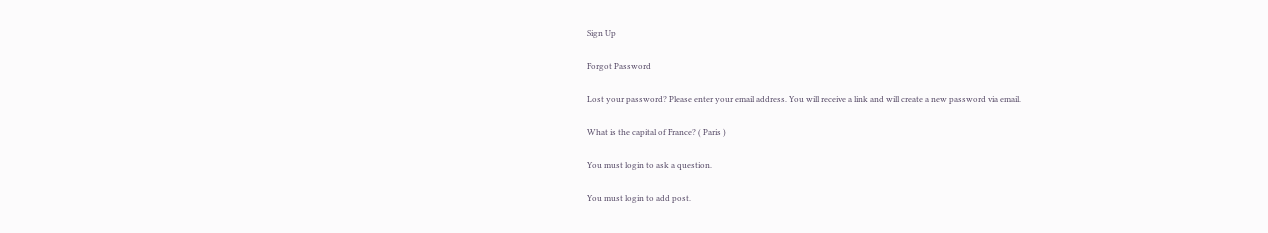Sign Up

Forgot Password

Lost your password? Please enter your email address. You will receive a link and will create a new password via email.

What is the capital of France? ( Paris )

You must login to ask a question.

You must login to add post.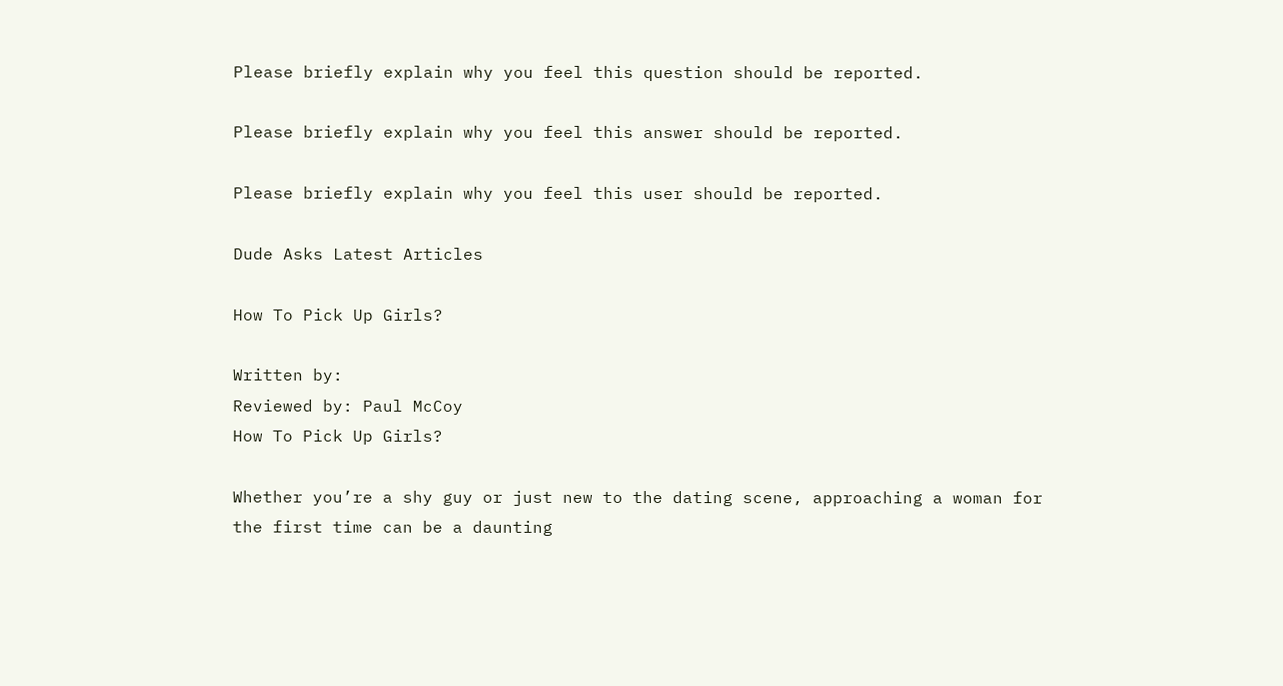Please briefly explain why you feel this question should be reported.

Please briefly explain why you feel this answer should be reported.

Please briefly explain why you feel this user should be reported.

Dude Asks Latest Articles

How To Pick Up Girls?

Written by:
Reviewed by: Paul McCoy
How To Pick Up Girls?

Whether you’re a shy guy or just new to the dating scene, approaching a woman for the first time can be a daunting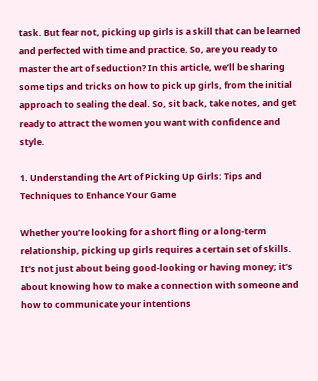task. But fear not, picking up girls is a skill that can be learned and perfected with time and practice. So, are you ready to master the art of seduction? In this article, we’ll be sharing some tips and tricks on how to pick up girls, from the initial approach to sealing the deal. So, sit back, take notes, and get ready to attract the women you want with confidence and style.

1. Understanding the Art of Picking Up Girls: Tips and Techniques to Enhance Your Game

Whether you’re looking for a short fling or a long-term relationship, picking up girls requires a certain set of skills. It’s not just about being good-looking or having money; it’s about knowing how to make a connection with someone and how to communicate your intentions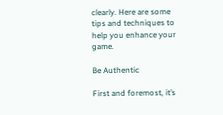clearly. Here are some tips and techniques to help you enhance your game.

Be Authentic

First and foremost, it’s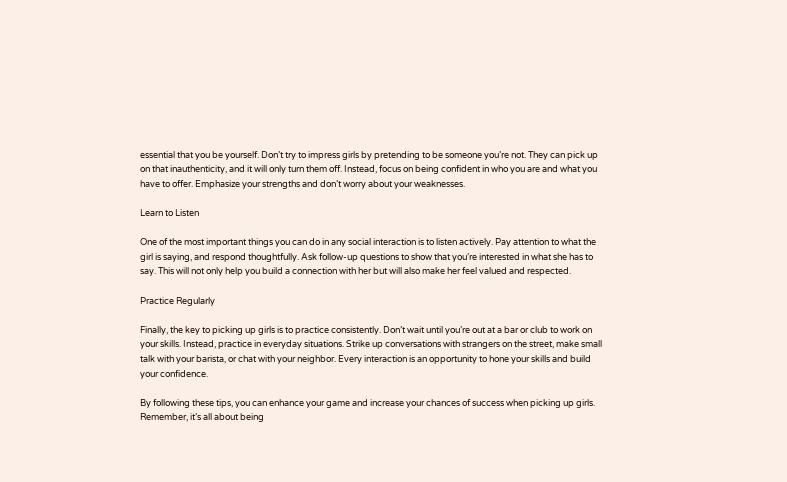essential that you be yourself. Don’t try to impress girls by pretending to be someone you’re not. They can pick up on that inauthenticity, and it will only turn them off. Instead, focus on being confident in who you are and what you have to offer. Emphasize your strengths and don’t worry about your weaknesses.

Learn to Listen

One of the most important things you can do in any social interaction is to listen actively. Pay attention to what the girl is saying, and respond thoughtfully. Ask follow-up questions to show that you’re interested in what she has to say. This will not only help you build a connection with her but will also make her feel valued and respected.

Practice Regularly

Finally, the key to picking up girls is to practice consistently. Don’t wait until you’re out at a bar or club to work on your skills. Instead, practice in everyday situations. Strike up conversations with strangers on the street, make small talk with your barista, or chat with your neighbor. Every interaction is an opportunity to hone your skills and build your confidence.

By following these tips, you can enhance your game and increase your chances of success when picking up girls. Remember, it’s all about being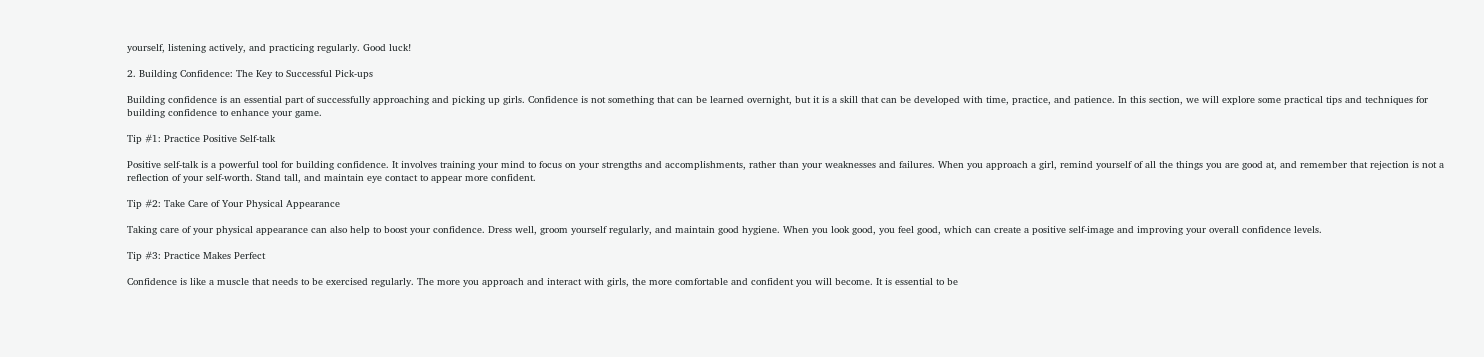yourself, listening actively, and practicing regularly. Good luck!

2. Building Confidence: The Key to Successful Pick-ups

Building confidence is an essential part of successfully approaching and picking up girls. Confidence is not something that can be learned overnight, but it is a skill that can be developed with time, practice, and patience. In this section, we will explore some practical tips and techniques for building confidence to enhance your game.

Tip #1: Practice Positive Self-talk

Positive self-talk is a powerful tool for building confidence. It involves training your mind to focus on your strengths and accomplishments, rather than your weaknesses and failures. When you approach a girl, remind yourself of all the things you are good at, and remember that rejection is not a reflection of your self-worth. Stand tall, and maintain eye contact to appear more confident.

Tip #2: Take Care of Your Physical Appearance

Taking care of your physical appearance can also help to boost your confidence. Dress well, groom yourself regularly, and maintain good hygiene. When you look good, you feel good, which can create a positive self-image and improving your overall confidence levels.

Tip #3: Practice Makes Perfect

Confidence is like a muscle that needs to be exercised regularly. The more you approach and interact with girls, the more comfortable and confident you will become. It is essential to be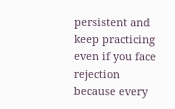persistent and keep practicing even if you face rejection because every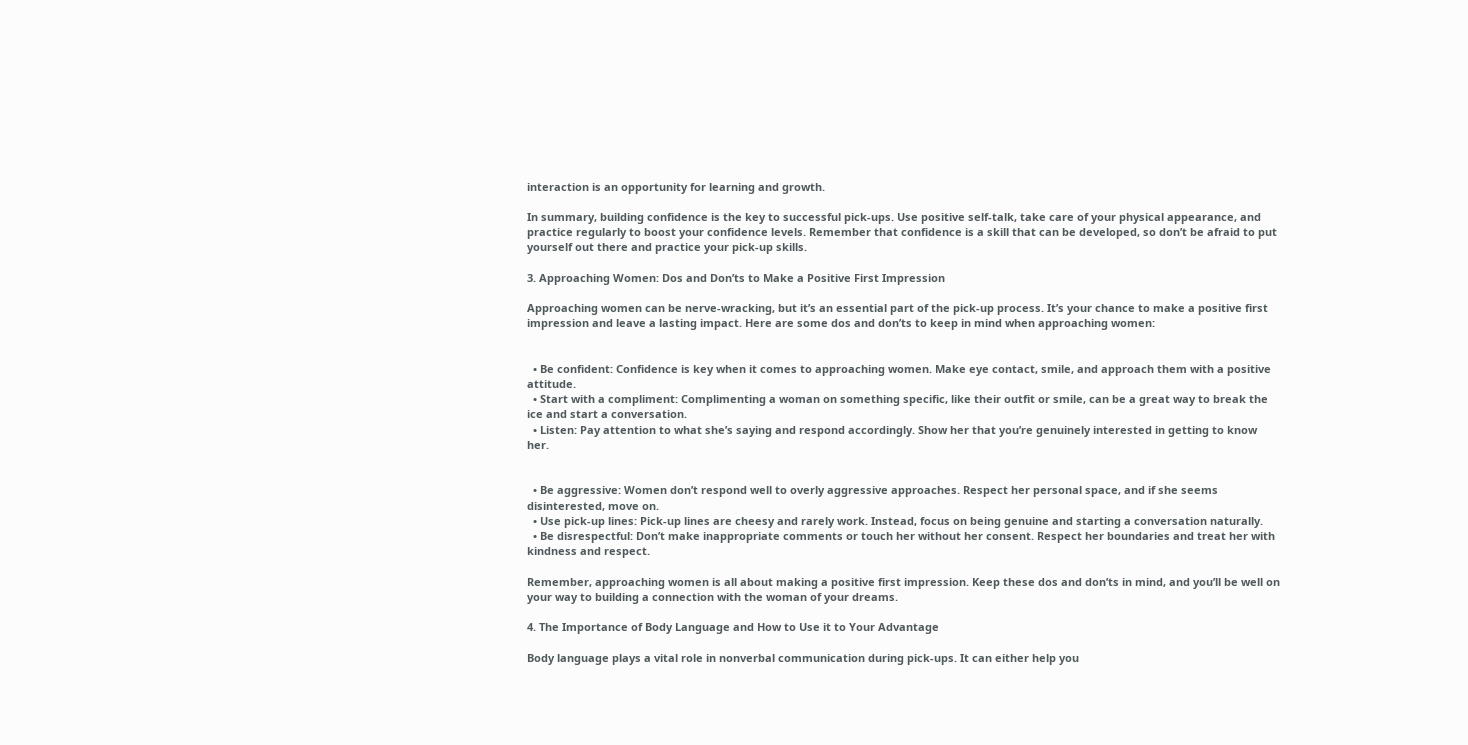interaction is an opportunity for learning and growth.

In summary, building confidence is the key to successful pick-ups. Use positive self-talk, take care of your physical appearance, and practice regularly to boost your confidence levels. Remember that confidence is a skill that can be developed, so don’t be afraid to put yourself out there and practice your pick-up skills.

3. Approaching Women: Dos and Don’ts to Make a Positive First Impression

Approaching women can be nerve-wracking, but it’s an essential part of the pick-up process. It’s your chance to make a positive first impression and leave a lasting impact. Here are some dos and don’ts to keep in mind when approaching women:


  • Be confident: Confidence is key when it comes to approaching women. Make eye contact, smile, and approach them with a positive attitude.
  • Start with a compliment: Complimenting a woman on something specific, like their outfit or smile, can be a great way to break the ice and start a conversation.
  • Listen: Pay attention to what she’s saying and respond accordingly. Show her that you’re genuinely interested in getting to know her.


  • Be aggressive: Women don’t respond well to overly aggressive approaches. Respect her personal space, and if she seems disinterested, move on.
  • Use pick-up lines: Pick-up lines are cheesy and rarely work. Instead, focus on being genuine and starting a conversation naturally.
  • Be disrespectful: Don’t make inappropriate comments or touch her without her consent. Respect her boundaries and treat her with kindness and respect.

Remember, approaching women is all about making a positive first impression. Keep these dos and don’ts in mind, and you’ll be well on your way to building a connection with the woman of your dreams.

4. The Importance of Body Language and How to Use it to Your Advantage

Body language plays a vital role in nonverbal communication during pick-ups. It can either help you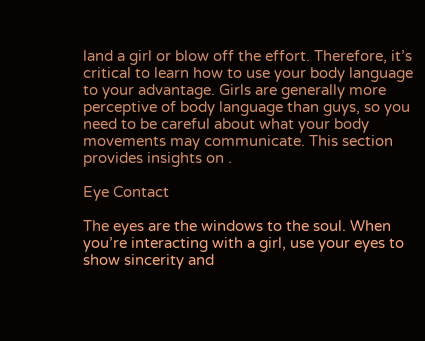land a girl or blow off the effort. Therefore, it’s critical to learn how to use your body language to your advantage. Girls are generally more perceptive of body language than guys, so you need to be careful about what your body movements may communicate. This section provides insights on .

Eye Contact

The eyes are the windows to the soul. When you’re interacting with a girl, use your eyes to show sincerity and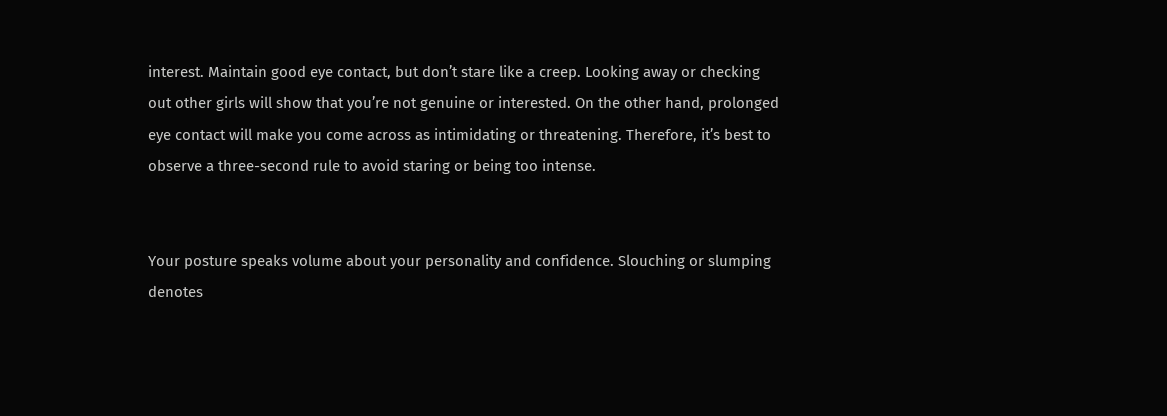interest. Maintain good eye contact, but don’t stare like a creep. Looking away or checking out other girls will show that you’re not genuine or interested. On the other hand, prolonged eye contact will make you come across as intimidating or threatening. Therefore, it’s best to observe a three-second rule to avoid staring or being too intense.


Your posture speaks volume about your personality and confidence. Slouching or slumping denotes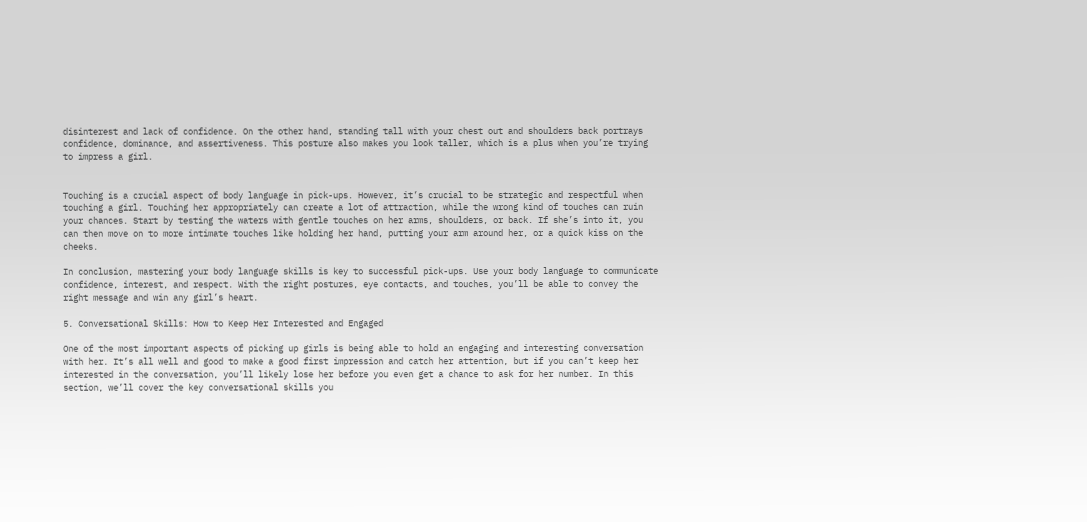disinterest and lack of confidence. On the other hand, standing tall with your chest out and shoulders back portrays confidence, dominance, and assertiveness. This posture also makes you look taller, which is a plus when you’re trying to impress a girl.


Touching is a crucial aspect of body language in pick-ups. However, it’s crucial to be strategic and respectful when touching a girl. Touching her appropriately can create a lot of attraction, while the wrong kind of touches can ruin your chances. Start by testing the waters with gentle touches on her arms, shoulders, or back. If she’s into it, you can then move on to more intimate touches like holding her hand, putting your arm around her, or a quick kiss on the cheeks.

In conclusion, mastering your body language skills is key to successful pick-ups. Use your body language to communicate confidence, interest, and respect. With the right postures, eye contacts, and touches, you’ll be able to convey the right message and win any girl’s heart.

5. Conversational Skills: How to Keep Her Interested and Engaged

One of the most important aspects of picking up girls is being able to hold an engaging and interesting conversation with her. It’s all well and good to make a good first impression and catch her attention, but if you can’t keep her interested in the conversation, you’ll likely lose her before you even get a chance to ask for her number. In this section, we’ll cover the key conversational skills you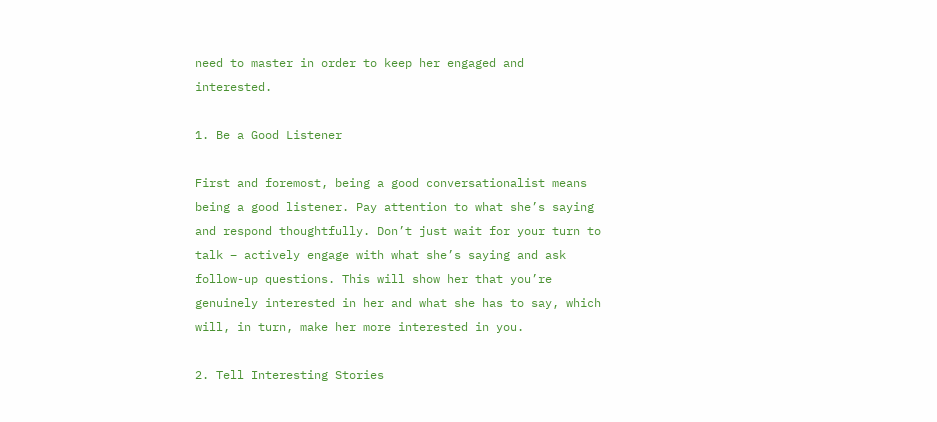need to master in order to keep her engaged and interested.

1. Be a Good Listener

First and foremost, being a good conversationalist means being a good listener. Pay attention to what she’s saying and respond thoughtfully. Don’t just wait for your turn to talk – actively engage with what she’s saying and ask follow-up questions. This will show her that you’re genuinely interested in her and what she has to say, which will, in turn, make her more interested in you.

2. Tell Interesting Stories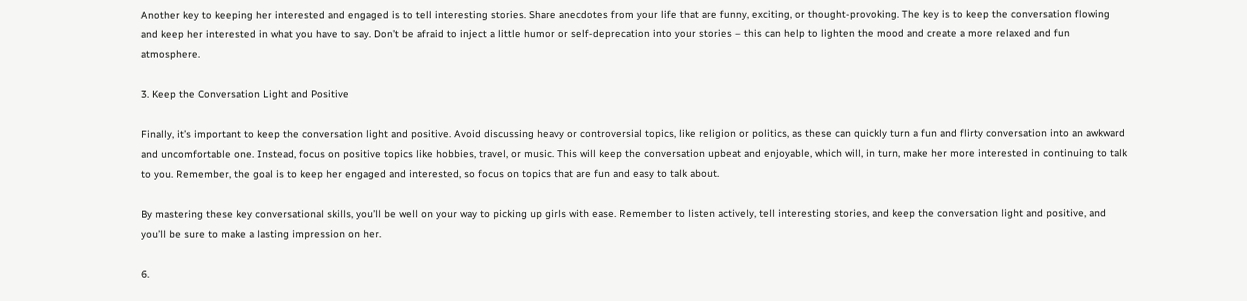Another key to keeping her interested and engaged is to tell interesting stories. Share anecdotes from your life that are funny, exciting, or thought-provoking. The key is to keep the conversation flowing and keep her interested in what you have to say. Don’t be afraid to inject a little humor or self-deprecation into your stories – this can help to lighten the mood and create a more relaxed and fun atmosphere.

3. Keep the Conversation Light and Positive

Finally, it’s important to keep the conversation light and positive. Avoid discussing heavy or controversial topics, like religion or politics, as these can quickly turn a fun and flirty conversation into an awkward and uncomfortable one. Instead, focus on positive topics like hobbies, travel, or music. This will keep the conversation upbeat and enjoyable, which will, in turn, make her more interested in continuing to talk to you. Remember, the goal is to keep her engaged and interested, so focus on topics that are fun and easy to talk about.

By mastering these key conversational skills, you’ll be well on your way to picking up girls with ease. Remember to listen actively, tell interesting stories, and keep the conversation light and positive, and you’ll be sure to make a lasting impression on her.

6.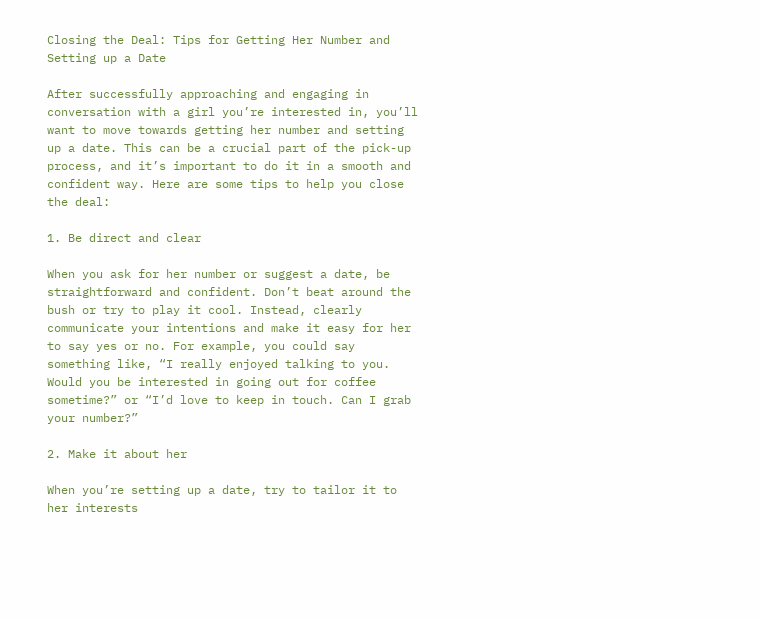Closing the Deal: Tips for Getting Her Number and Setting up a Date

After successfully approaching and engaging in conversation with a girl you’re interested in, you’ll want to move towards getting her number and setting up a date. This can be a crucial part of the pick-up process, and it’s important to do it in a smooth and confident way. Here are some tips to help you close the deal:

1. Be direct and clear

When you ask for her number or suggest a date, be straightforward and confident. Don’t beat around the bush or try to play it cool. Instead, clearly communicate your intentions and make it easy for her to say yes or no. For example, you could say something like, “I really enjoyed talking to you. Would you be interested in going out for coffee sometime?” or “I’d love to keep in touch. Can I grab your number?”

2. Make it about her

When you’re setting up a date, try to tailor it to her interests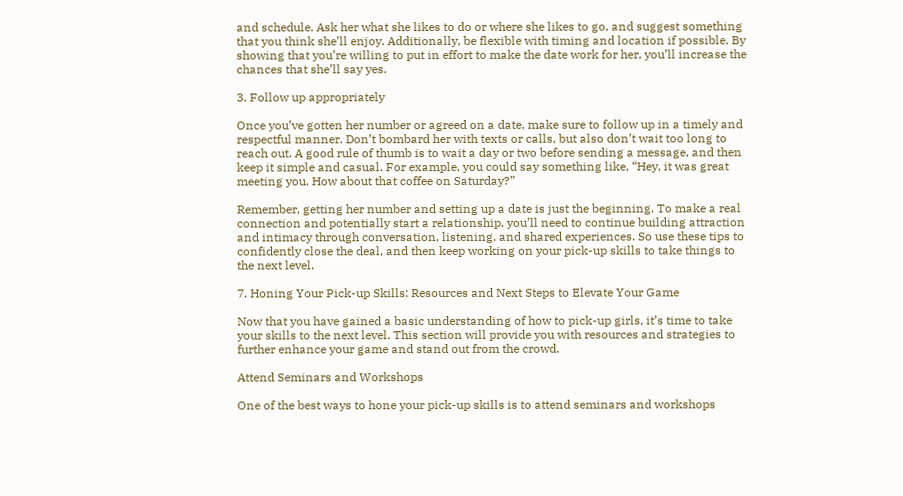and schedule. Ask her what she likes to do or where she likes to go, and suggest something that you think she’ll enjoy. Additionally, be flexible with timing and location if possible. By showing that you’re willing to put in effort to make the date work for her, you’ll increase the chances that she’ll say yes.

3. Follow up appropriately

Once you’ve gotten her number or agreed on a date, make sure to follow up in a timely and respectful manner. Don’t bombard her with texts or calls, but also don’t wait too long to reach out. A good rule of thumb is to wait a day or two before sending a message, and then keep it simple and casual. For example, you could say something like, “Hey, it was great meeting you. How about that coffee on Saturday?”

Remember, getting her number and setting up a date is just the beginning. To make a real connection and potentially start a relationship, you’ll need to continue building attraction and intimacy through conversation, listening, and shared experiences. So use these tips to confidently close the deal, and then keep working on your pick-up skills to take things to the next level.

7. Honing Your Pick-up Skills: Resources and Next Steps to Elevate Your Game

Now that you have gained a basic understanding of how to pick-up girls, it’s time to take your skills to the next level. This section will provide you with resources and strategies to further enhance your game and stand out from the crowd.

Attend Seminars and Workshops

One of the best ways to hone your pick-up skills is to attend seminars and workshops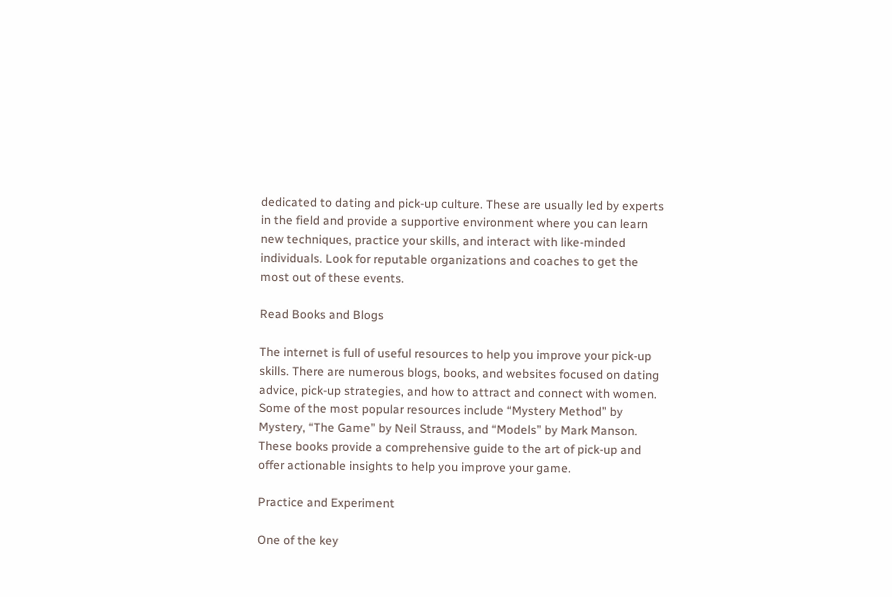dedicated to dating and pick-up culture. These are usually led by experts in the field and provide a supportive environment where you can learn new techniques, practice your skills, and interact with like-minded individuals. Look for reputable organizations and coaches to get the most out of these events.

Read Books and Blogs

The internet is full of useful resources to help you improve your pick-up skills. There are numerous blogs, books, and websites focused on dating advice, pick-up strategies, and how to attract and connect with women. Some of the most popular resources include “Mystery Method” by Mystery, “The Game” by Neil Strauss, and “Models” by Mark Manson. These books provide a comprehensive guide to the art of pick-up and offer actionable insights to help you improve your game.

Practice and Experiment

One of the key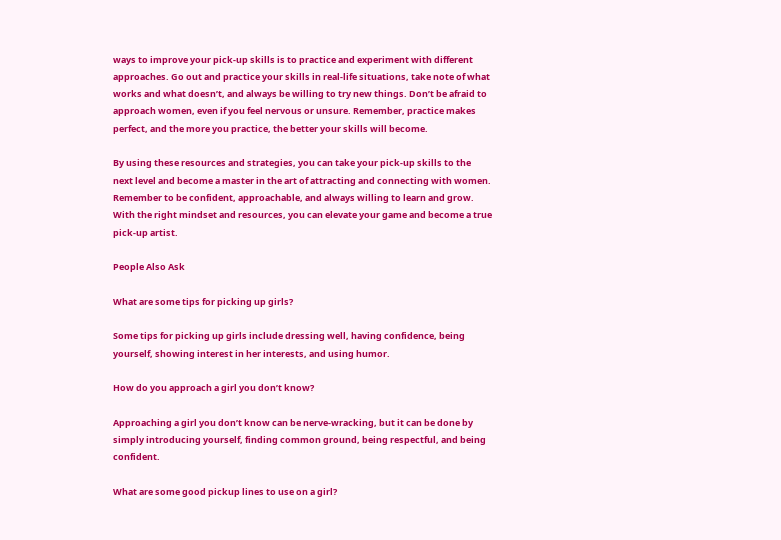ways to improve your pick-up skills is to practice and experiment with different approaches. Go out and practice your skills in real-life situations, take note of what works and what doesn’t, and always be willing to try new things. Don’t be afraid to approach women, even if you feel nervous or unsure. Remember, practice makes perfect, and the more you practice, the better your skills will become.

By using these resources and strategies, you can take your pick-up skills to the next level and become a master in the art of attracting and connecting with women. Remember to be confident, approachable, and always willing to learn and grow. With the right mindset and resources, you can elevate your game and become a true pick-up artist.

People Also Ask

What are some tips for picking up girls?

Some tips for picking up girls include dressing well, having confidence, being yourself, showing interest in her interests, and using humor.

How do you approach a girl you don’t know?

Approaching a girl you don’t know can be nerve-wracking, but it can be done by simply introducing yourself, finding common ground, being respectful, and being confident.

What are some good pickup lines to use on a girl?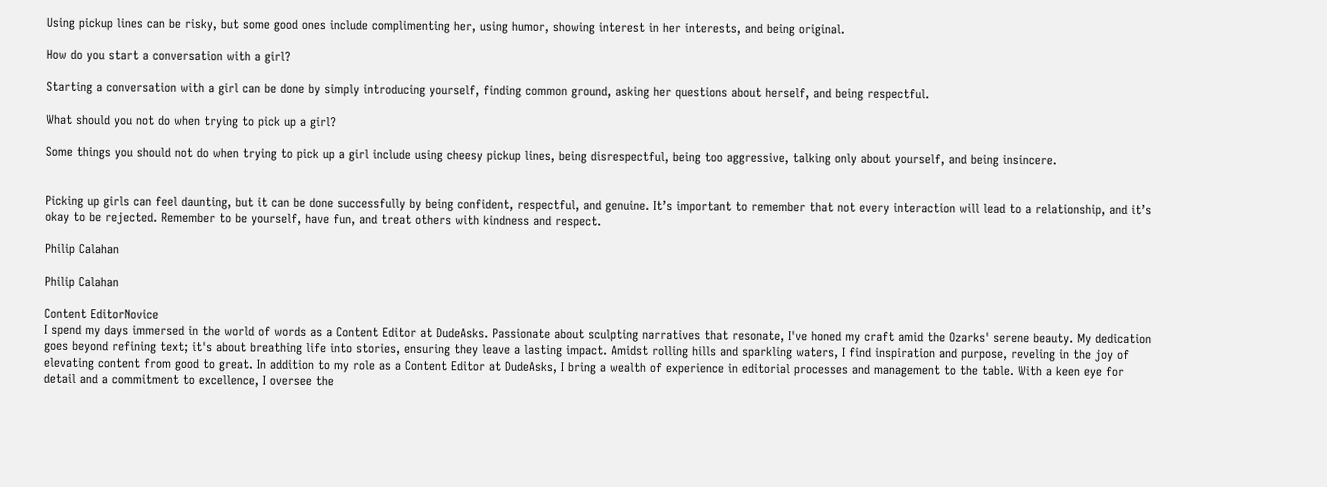Using pickup lines can be risky, but some good ones include complimenting her, using humor, showing interest in her interests, and being original.

How do you start a conversation with a girl?

Starting a conversation with a girl can be done by simply introducing yourself, finding common ground, asking her questions about herself, and being respectful.

What should you not do when trying to pick up a girl?

Some things you should not do when trying to pick up a girl include using cheesy pickup lines, being disrespectful, being too aggressive, talking only about yourself, and being insincere.


Picking up girls can feel daunting, but it can be done successfully by being confident, respectful, and genuine. It’s important to remember that not every interaction will lead to a relationship, and it’s okay to be rejected. Remember to be yourself, have fun, and treat others with kindness and respect.

Philip Calahan

Philip Calahan

Content EditorNovice
I spend my days immersed in the world of words as a Content Editor at DudeAsks. Passionate about sculpting narratives that resonate, I've honed my craft amid the Ozarks' serene beauty. My dedication goes beyond refining text; it's about breathing life into stories, ensuring they leave a lasting impact. Amidst rolling hills and sparkling waters, I find inspiration and purpose, reveling in the joy of elevating content from good to great. In addition to my role as a Content Editor at DudeAsks, I bring a wealth of experience in editorial processes and management to the table. With a keen eye for detail and a commitment to excellence, I oversee the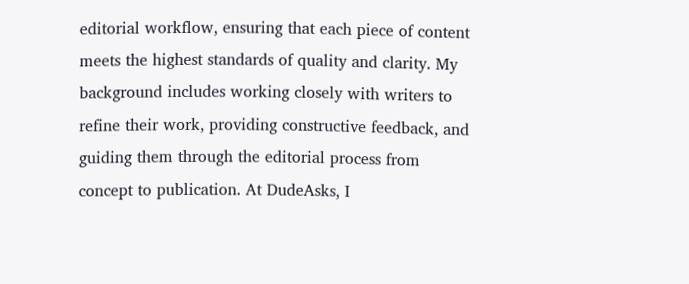editorial workflow, ensuring that each piece of content meets the highest standards of quality and clarity. My background includes working closely with writers to refine their work, providing constructive feedback, and guiding them through the editorial process from concept to publication. At DudeAsks, I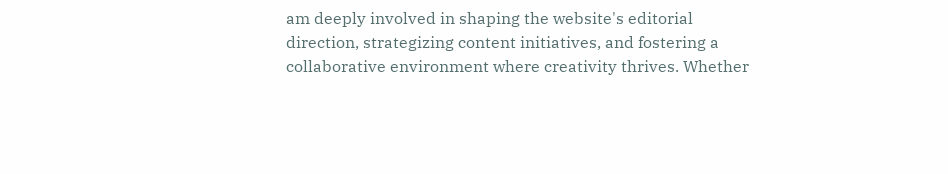am deeply involved in shaping the website's editorial direction, strategizing content initiatives, and fostering a collaborative environment where creativity thrives. Whether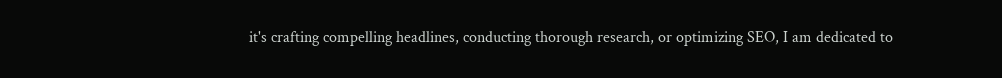it's crafting compelling headlines, conducting thorough research, or optimizing SEO, I am dedicated to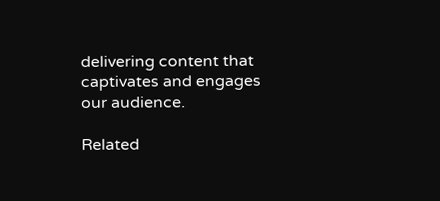delivering content that captivates and engages our audience.

Related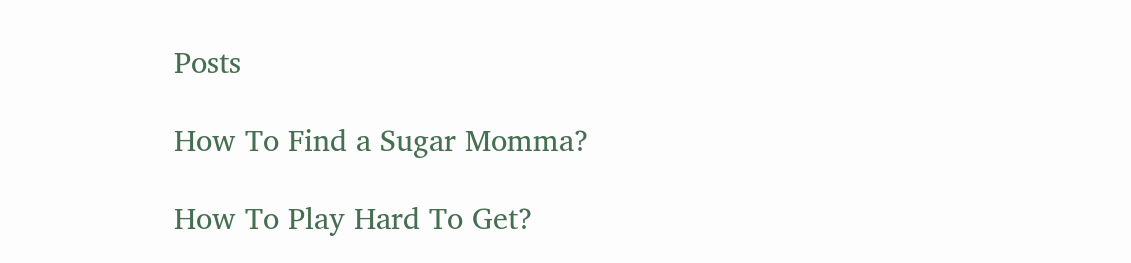Posts

How To Find a Sugar Momma?

How To Play Hard To Get?